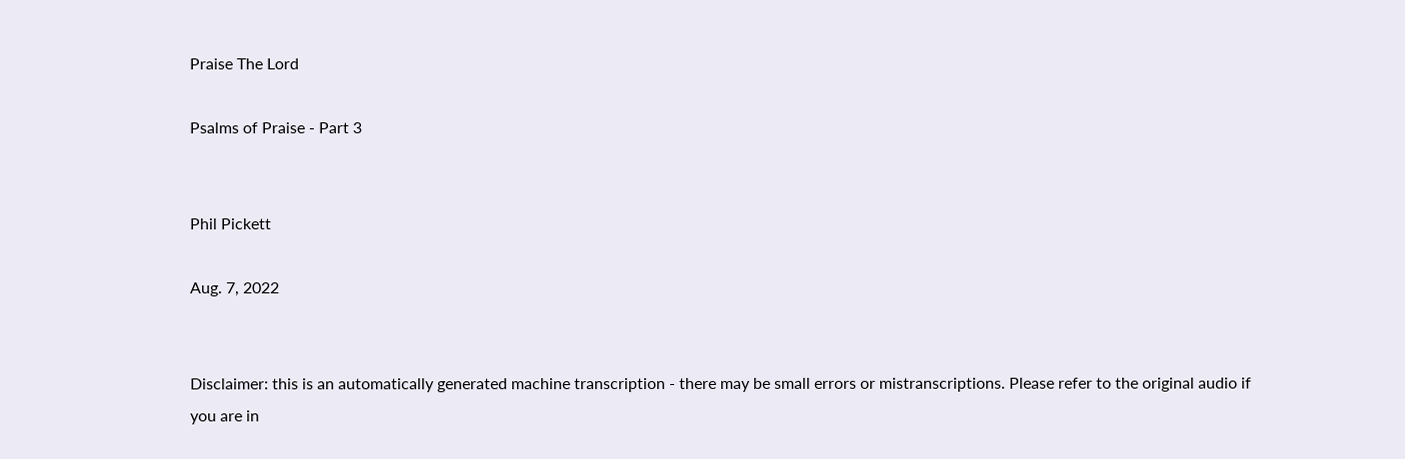Praise The Lord

Psalms of Praise - Part 3


Phil Pickett

Aug. 7, 2022


Disclaimer: this is an automatically generated machine transcription - there may be small errors or mistranscriptions. Please refer to the original audio if you are in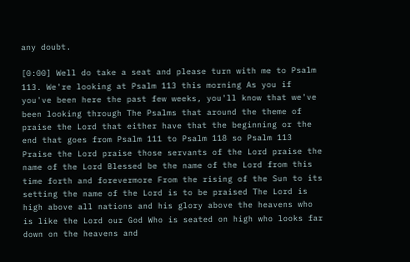any doubt.

[0:00] Well do take a seat and please turn with me to Psalm 113. We're looking at Psalm 113 this morning As you if you've been here the past few weeks, you'll know that we've been looking through The Psalms that around the theme of praise the Lord that either have that the beginning or the end that goes from Psalm 111 to Psalm 118 so Psalm 113 Praise the Lord praise those servants of the Lord praise the name of the Lord Blessed be the name of the Lord from this time forth and forevermore From the rising of the Sun to its setting the name of the Lord is to be praised The Lord is high above all nations and his glory above the heavens who is like the Lord our God Who is seated on high who looks far down on the heavens and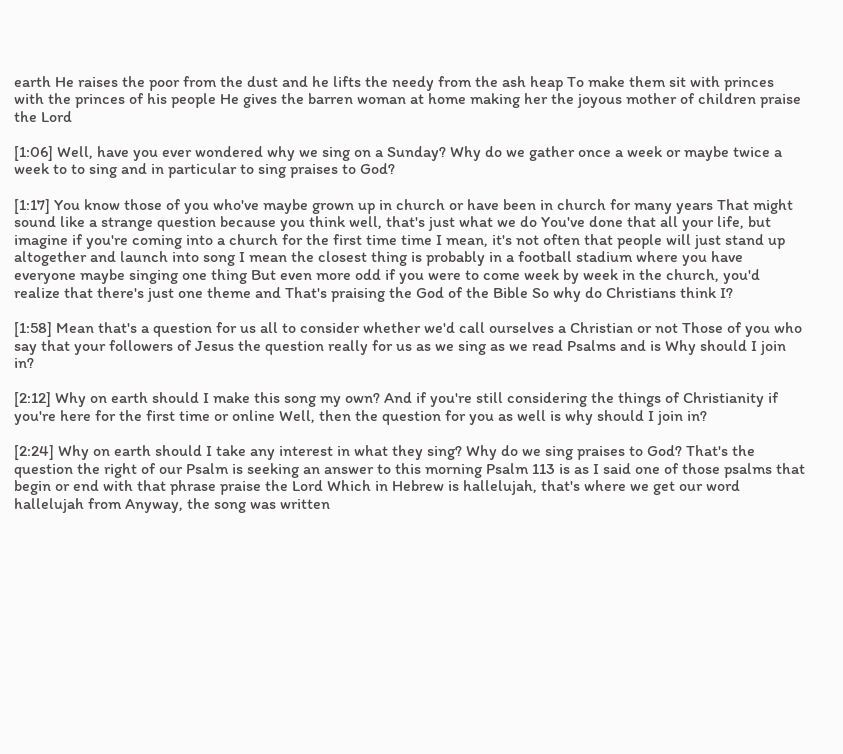earth He raises the poor from the dust and he lifts the needy from the ash heap To make them sit with princes with the princes of his people He gives the barren woman at home making her the joyous mother of children praise the Lord

[1:06] Well, have you ever wondered why we sing on a Sunday? Why do we gather once a week or maybe twice a week to to sing and in particular to sing praises to God?

[1:17] You know those of you who've maybe grown up in church or have been in church for many years That might sound like a strange question because you think well, that's just what we do You've done that all your life, but imagine if you're coming into a church for the first time time I mean, it's not often that people will just stand up altogether and launch into song I mean the closest thing is probably in a football stadium where you have everyone maybe singing one thing But even more odd if you were to come week by week in the church, you'd realize that there's just one theme and That's praising the God of the Bible So why do Christians think I?

[1:58] Mean that's a question for us all to consider whether we'd call ourselves a Christian or not Those of you who say that your followers of Jesus the question really for us as we sing as we read Psalms and is Why should I join in?

[2:12] Why on earth should I make this song my own? And if you're still considering the things of Christianity if you're here for the first time or online Well, then the question for you as well is why should I join in?

[2:24] Why on earth should I take any interest in what they sing? Why do we sing praises to God? That's the question the right of our Psalm is seeking an answer to this morning Psalm 113 is as I said one of those psalms that begin or end with that phrase praise the Lord Which in Hebrew is hallelujah, that's where we get our word hallelujah from Anyway, the song was written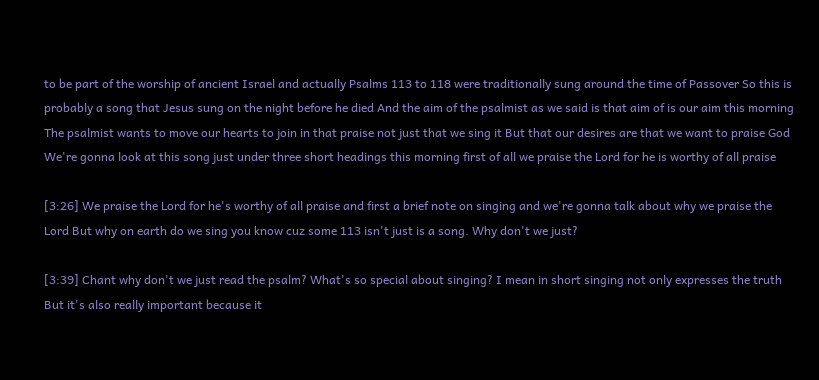to be part of the worship of ancient Israel and actually Psalms 113 to 118 were traditionally sung around the time of Passover So this is probably a song that Jesus sung on the night before he died And the aim of the psalmist as we said is that aim of is our aim this morning The psalmist wants to move our hearts to join in that praise not just that we sing it But that our desires are that we want to praise God We're gonna look at this song just under three short headings this morning first of all we praise the Lord for he is worthy of all praise

[3:26] We praise the Lord for he's worthy of all praise and first a brief note on singing and we're gonna talk about why we praise the Lord But why on earth do we sing you know cuz some 113 isn't just is a song. Why don't we just?

[3:39] Chant why don't we just read the psalm? What's so special about singing? I mean in short singing not only expresses the truth But it's also really important because it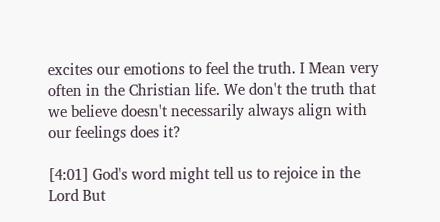excites our emotions to feel the truth. I Mean very often in the Christian life. We don't the truth that we believe doesn't necessarily always align with our feelings does it?

[4:01] God's word might tell us to rejoice in the Lord But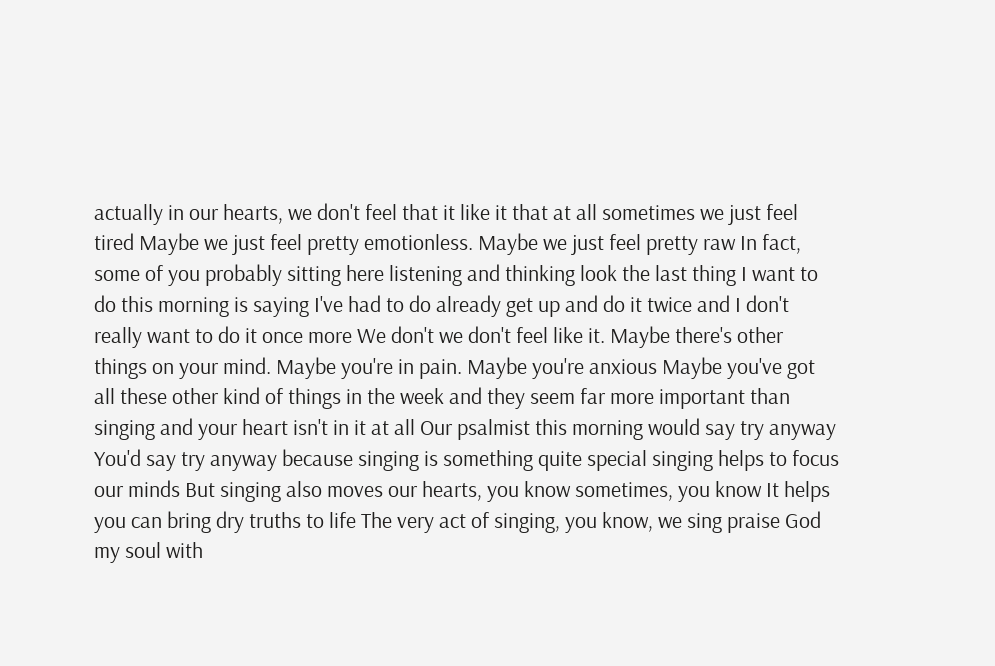actually in our hearts, we don't feel that it like it that at all sometimes we just feel tired Maybe we just feel pretty emotionless. Maybe we just feel pretty raw In fact, some of you probably sitting here listening and thinking look the last thing I want to do this morning is saying I've had to do already get up and do it twice and I don't really want to do it once more We don't we don't feel like it. Maybe there's other things on your mind. Maybe you're in pain. Maybe you're anxious Maybe you've got all these other kind of things in the week and they seem far more important than singing and your heart isn't in it at all Our psalmist this morning would say try anyway You'd say try anyway because singing is something quite special singing helps to focus our minds But singing also moves our hearts, you know sometimes, you know It helps you can bring dry truths to life The very act of singing, you know, we sing praise God my soul with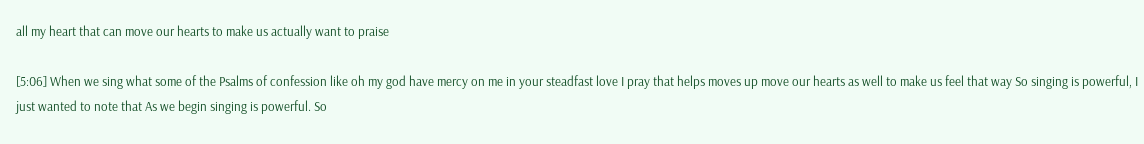all my heart that can move our hearts to make us actually want to praise

[5:06] When we sing what some of the Psalms of confession like oh my god have mercy on me in your steadfast love I pray that helps moves up move our hearts as well to make us feel that way So singing is powerful, I just wanted to note that As we begin singing is powerful. So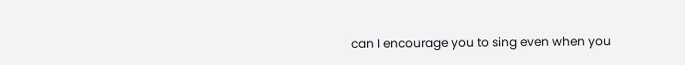can I encourage you to sing even when you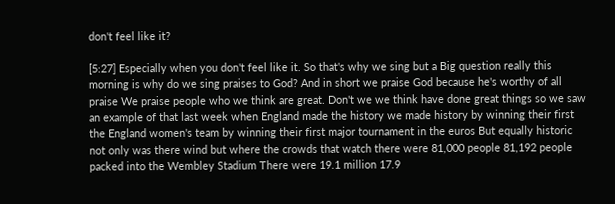don't feel like it?

[5:27] Especially when you don't feel like it. So that's why we sing but a Big question really this morning is why do we sing praises to God? And in short we praise God because he's worthy of all praise We praise people who we think are great. Don't we we think have done great things so we saw an example of that last week when England made the history we made history by winning their first the England women's team by winning their first major tournament in the euros But equally historic not only was there wind but where the crowds that watch there were 81,000 people 81,192 people packed into the Wembley Stadium There were 19.1 million 17.9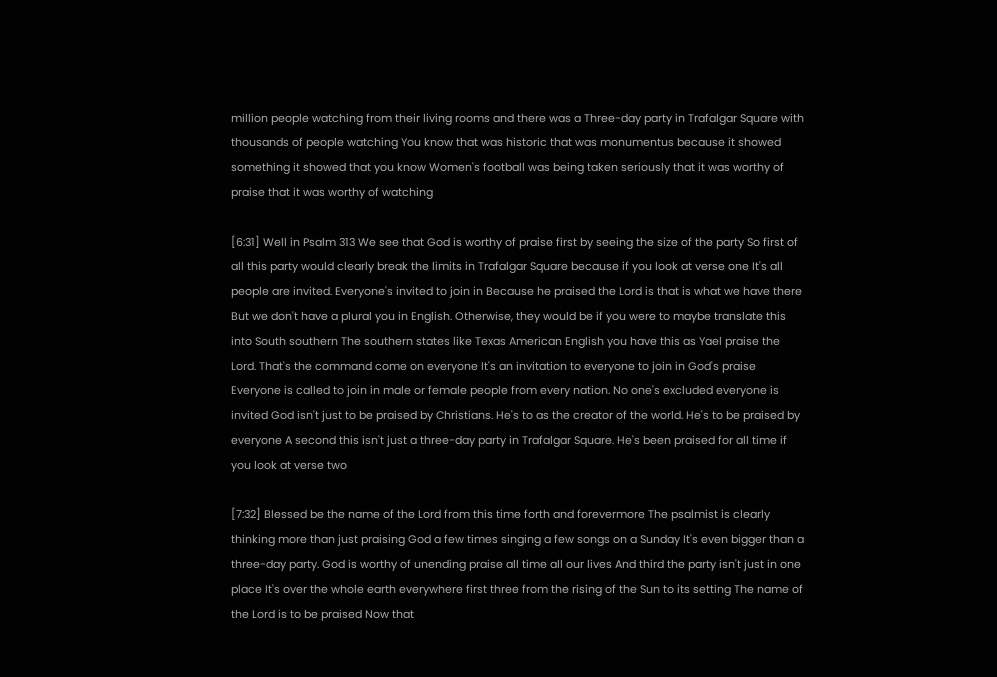million people watching from their living rooms and there was a Three-day party in Trafalgar Square with thousands of people watching You know that was historic that was monumentus because it showed something it showed that you know Women's football was being taken seriously that it was worthy of praise that it was worthy of watching

[6:31] Well in Psalm 313 We see that God is worthy of praise first by seeing the size of the party So first of all this party would clearly break the limits in Trafalgar Square because if you look at verse one It's all people are invited. Everyone's invited to join in Because he praised the Lord is that is what we have there But we don't have a plural you in English. Otherwise, they would be if you were to maybe translate this into South southern The southern states like Texas American English you have this as Yael praise the Lord. That's the command come on everyone It's an invitation to everyone to join in God's praise Everyone is called to join in male or female people from every nation. No one's excluded everyone is invited God isn't just to be praised by Christians. He's to as the creator of the world. He's to be praised by everyone A second this isn't just a three-day party in Trafalgar Square. He's been praised for all time if you look at verse two

[7:32] Blessed be the name of the Lord from this time forth and forevermore The psalmist is clearly thinking more than just praising God a few times singing a few songs on a Sunday It's even bigger than a three-day party. God is worthy of unending praise all time all our lives And third the party isn't just in one place It's over the whole earth everywhere first three from the rising of the Sun to its setting The name of the Lord is to be praised Now that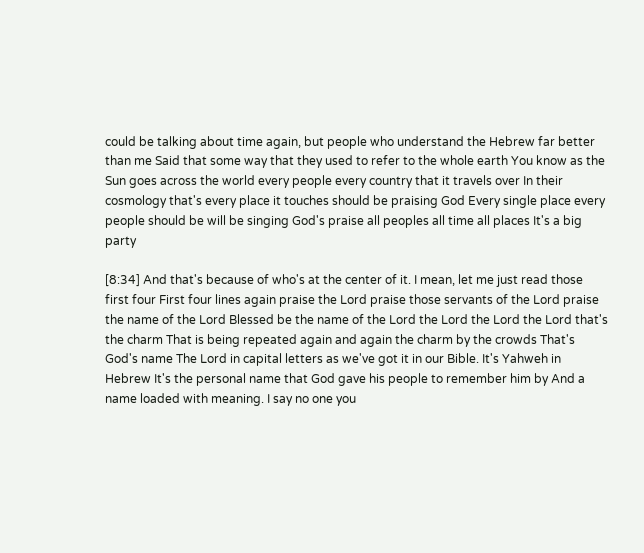could be talking about time again, but people who understand the Hebrew far better than me Said that some way that they used to refer to the whole earth You know as the Sun goes across the world every people every country that it travels over In their cosmology that's every place it touches should be praising God Every single place every people should be will be singing God's praise all peoples all time all places It's a big party

[8:34] And that's because of who's at the center of it. I mean, let me just read those first four First four lines again praise the Lord praise those servants of the Lord praise the name of the Lord Blessed be the name of the Lord the Lord the Lord the Lord that's the charm That is being repeated again and again the charm by the crowds That's God's name The Lord in capital letters as we've got it in our Bible. It's Yahweh in Hebrew It's the personal name that God gave his people to remember him by And a name loaded with meaning. I say no one you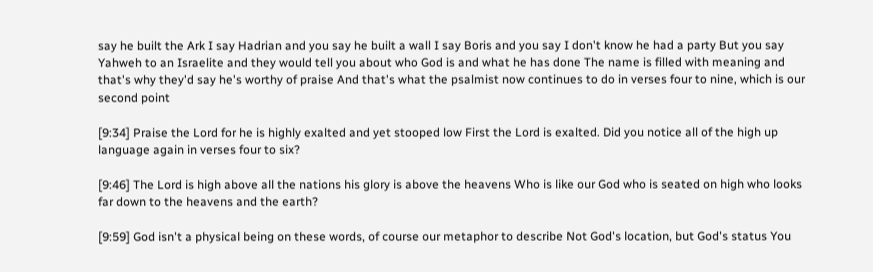say he built the Ark I say Hadrian and you say he built a wall I say Boris and you say I don't know he had a party But you say Yahweh to an Israelite and they would tell you about who God is and what he has done The name is filled with meaning and that's why they'd say he's worthy of praise And that's what the psalmist now continues to do in verses four to nine, which is our second point

[9:34] Praise the Lord for he is highly exalted and yet stooped low First the Lord is exalted. Did you notice all of the high up language again in verses four to six?

[9:46] The Lord is high above all the nations his glory is above the heavens Who is like our God who is seated on high who looks far down to the heavens and the earth?

[9:59] God isn't a physical being on these words, of course our metaphor to describe Not God's location, but God's status You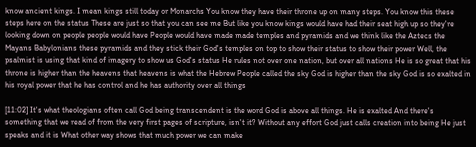know ancient kings. I mean kings still today or Monarchs You know they have their throne up on many steps. You know this these steps here on the status These are just so that you can see me But like you know kings would have had their seat high up so they're looking down on people people would have People would have made made temples and pyramids and we think like the Aztecs the Mayans Babylonians these pyramids and they stick their God's temples on top to show their status to show their power Well, the psalmist is using that kind of imagery to show us God's status He rules not over one nation, but over all nations He is so great that his throne is higher than the heavens that heavens is what the Hebrew People called the sky God is higher than the sky God is so exalted in his royal power that he has control and he has authority over all things

[11:02] It's what theologians often call God being transcendent is the word God is above all things. He is exalted And there's something that we read of from the very first pages of scripture, isn't it? Without any effort God just calls creation into being He just speaks and it is What other way shows that much power we can make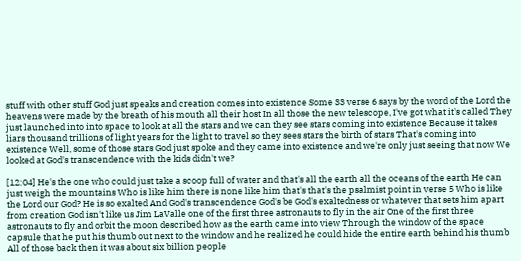stuff with other stuff God just speaks and creation comes into existence Some 33 verse 6 says by the word of the Lord the heavens were made by the breath of his mouth all their host In all those the new telescope, I've got what it's called They just launched into into space to look at all the stars and we can they see stars coming into existence Because it takes liars thousand trillions of light years for the light to travel so they sees stars the birth of stars That's coming into existence Well, some of those stars God just spoke and they came into existence and we're only just seeing that now We looked at God's transcendence with the kids didn't we?

[12:04] He's the one who could just take a scoop full of water and that's all the earth all the oceans of the earth He can just weigh the mountains Who is like him there is none like him that's that's the psalmist point in verse 5 Who is like the Lord our God? He is so exalted And God's transcendence God's be God's exaltedness or whatever that sets him apart from creation God isn't like us Jim LaValle one of the first three astronauts to fly in the air One of the first three astronauts to fly and orbit the moon described how as the earth came into view Through the window of the space capsule that he put his thumb out next to the window and he realized he could hide the entire earth behind his thumb All of those back then it was about six billion people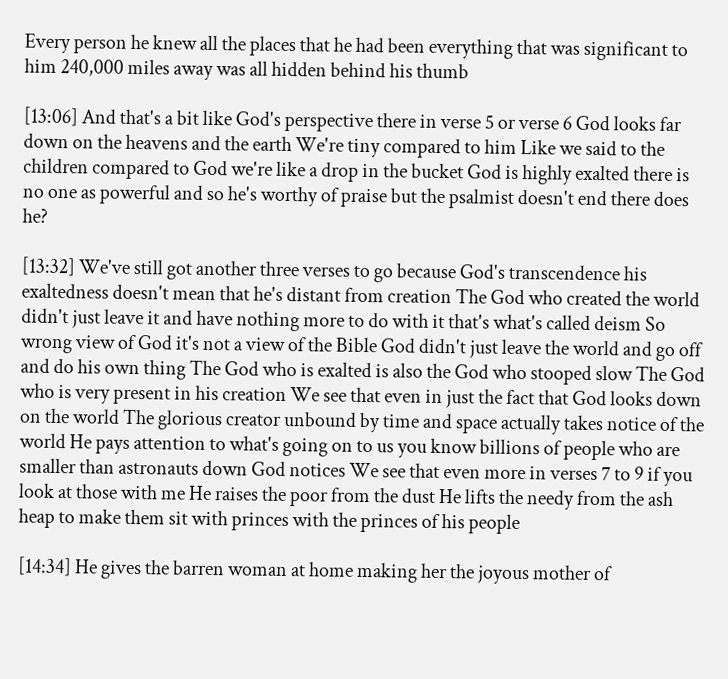Every person he knew all the places that he had been everything that was significant to him 240,000 miles away was all hidden behind his thumb

[13:06] And that's a bit like God's perspective there in verse 5 or verse 6 God looks far down on the heavens and the earth We're tiny compared to him Like we said to the children compared to God we're like a drop in the bucket God is highly exalted there is no one as powerful and so he's worthy of praise but the psalmist doesn't end there does he?

[13:32] We've still got another three verses to go because God's transcendence his exaltedness doesn't mean that he's distant from creation The God who created the world didn't just leave it and have nothing more to do with it that's what's called deism So wrong view of God it's not a view of the Bible God didn't just leave the world and go off and do his own thing The God who is exalted is also the God who stooped slow The God who is very present in his creation We see that even in just the fact that God looks down on the world The glorious creator unbound by time and space actually takes notice of the world He pays attention to what's going on to us you know billions of people who are smaller than astronauts down God notices We see that even more in verses 7 to 9 if you look at those with me He raises the poor from the dust He lifts the needy from the ash heap to make them sit with princes with the princes of his people

[14:34] He gives the barren woman at home making her the joyous mother of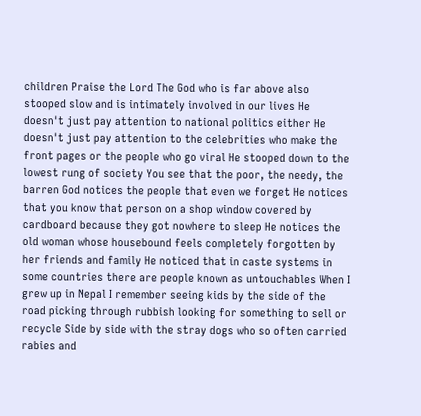children Praise the Lord The God who is far above also stooped slow and is intimately involved in our lives He doesn't just pay attention to national politics either He doesn't just pay attention to the celebrities who make the front pages or the people who go viral He stooped down to the lowest rung of society You see that the poor, the needy, the barren God notices the people that even we forget He notices that you know that person on a shop window covered by cardboard because they got nowhere to sleep He notices the old woman whose housebound feels completely forgotten by her friends and family He noticed that in caste systems in some countries there are people known as untouchables When I grew up in Nepal I remember seeing kids by the side of the road picking through rubbish looking for something to sell or recycle Side by side with the stray dogs who so often carried rabies and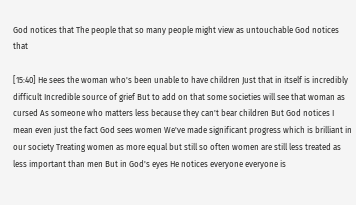God notices that The people that so many people might view as untouchable God notices that

[15:40] He sees the woman who's been unable to have children Just that in itself is incredibly difficult Incredible source of grief But to add on that some societies will see that woman as cursed As someone who matters less because they can't bear children But God notices I mean even just the fact God sees women We've made significant progress which is brilliant in our society Treating women as more equal but still so often women are still less treated as less important than men But in God's eyes He notices everyone everyone is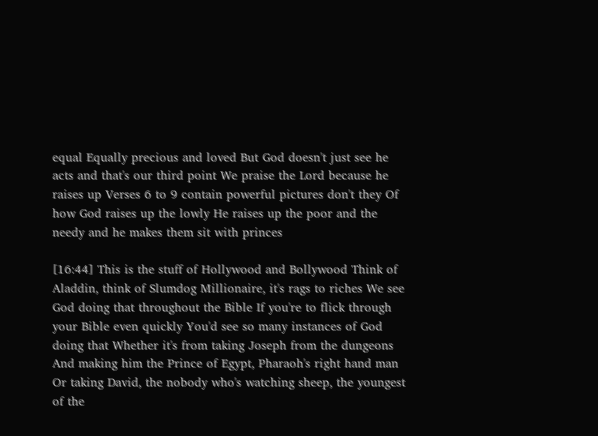equal Equally precious and loved But God doesn't just see he acts and that's our third point We praise the Lord because he raises up Verses 6 to 9 contain powerful pictures don't they Of how God raises up the lowly He raises up the poor and the needy and he makes them sit with princes

[16:44] This is the stuff of Hollywood and Bollywood Think of Aladdin, think of Slumdog Millionaire, it's rags to riches We see God doing that throughout the Bible If you're to flick through your Bible even quickly You'd see so many instances of God doing that Whether it's from taking Joseph from the dungeons And making him the Prince of Egypt, Pharaoh's right hand man Or taking David, the nobody who's watching sheep, the youngest of the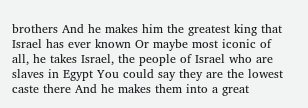brothers And he makes him the greatest king that Israel has ever known Or maybe most iconic of all, he takes Israel, the people of Israel who are slaves in Egypt You could say they are the lowest caste there And he makes them into a great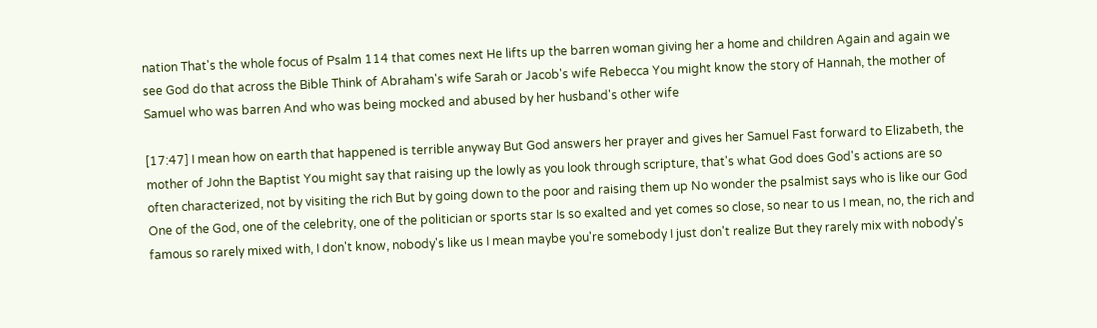nation That's the whole focus of Psalm 114 that comes next He lifts up the barren woman giving her a home and children Again and again we see God do that across the Bible Think of Abraham's wife Sarah or Jacob's wife Rebecca You might know the story of Hannah, the mother of Samuel who was barren And who was being mocked and abused by her husband's other wife

[17:47] I mean how on earth that happened is terrible anyway But God answers her prayer and gives her Samuel Fast forward to Elizabeth, the mother of John the Baptist You might say that raising up the lowly as you look through scripture, that's what God does God's actions are so often characterized, not by visiting the rich But by going down to the poor and raising them up No wonder the psalmist says who is like our God One of the God, one of the celebrity, one of the politician or sports star Is so exalted and yet comes so close, so near to us I mean, no, the rich and famous so rarely mixed with, I don't know, nobody's like us I mean maybe you're somebody I just don't realize But they rarely mix with nobody's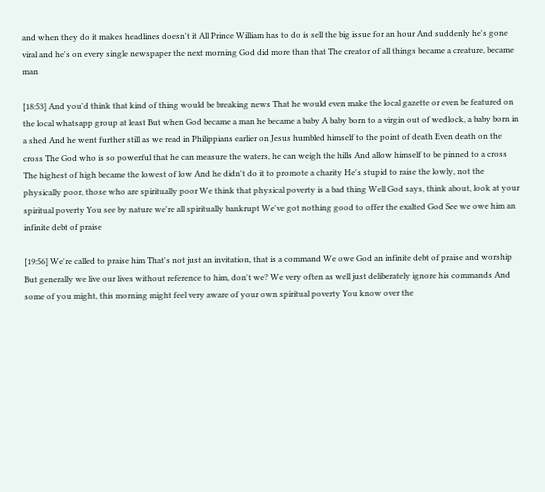and when they do it makes headlines doesn't it All Prince William has to do is sell the big issue for an hour And suddenly he's gone viral and he's on every single newspaper the next morning God did more than that The creator of all things became a creature, became man

[18:53] And you'd think that kind of thing would be breaking news That he would even make the local gazette or even be featured on the local whatsapp group at least But when God became a man he became a baby A baby born to a virgin out of wedlock, a baby born in a shed And he went further still as we read in Philippians earlier on Jesus humbled himself to the point of death Even death on the cross The God who is so powerful that he can measure the waters, he can weigh the hills And allow himself to be pinned to a cross The highest of high became the lowest of low And he didn't do it to promote a charity He's stupid to raise the lowly, not the physically poor, those who are spiritually poor We think that physical poverty is a bad thing Well God says, think about, look at your spiritual poverty You see by nature we're all spiritually bankrupt We've got nothing good to offer the exalted God See we owe him an infinite debt of praise

[19:56] We're called to praise him That's not just an invitation, that is a command We owe God an infinite debt of praise and worship But generally we live our lives without reference to him, don't we? We very often as well just deliberately ignore his commands And some of you might, this morning might feel very aware of your own spiritual poverty You know over the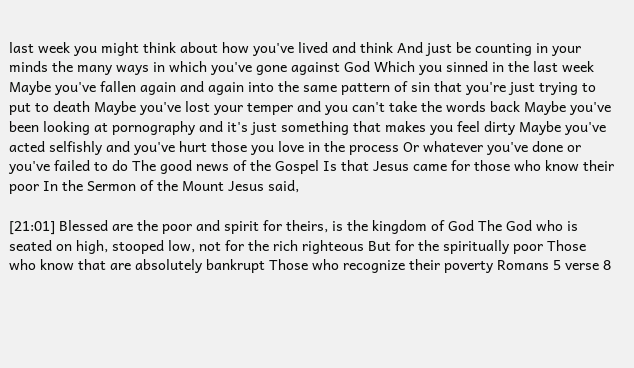last week you might think about how you've lived and think And just be counting in your minds the many ways in which you've gone against God Which you sinned in the last week Maybe you've fallen again and again into the same pattern of sin that you're just trying to put to death Maybe you've lost your temper and you can't take the words back Maybe you've been looking at pornography and it's just something that makes you feel dirty Maybe you've acted selfishly and you've hurt those you love in the process Or whatever you've done or you've failed to do The good news of the Gospel Is that Jesus came for those who know their poor In the Sermon of the Mount Jesus said,

[21:01] Blessed are the poor and spirit for theirs, is the kingdom of God The God who is seated on high, stooped low, not for the rich righteous But for the spiritually poor Those who know that are absolutely bankrupt Those who recognize their poverty Romans 5 verse 8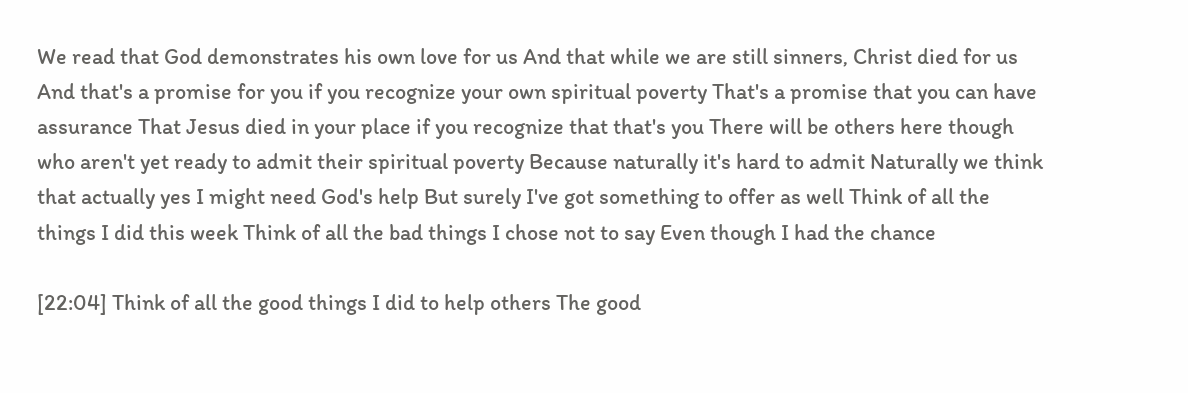We read that God demonstrates his own love for us And that while we are still sinners, Christ died for us And that's a promise for you if you recognize your own spiritual poverty That's a promise that you can have assurance That Jesus died in your place if you recognize that that's you There will be others here though who aren't yet ready to admit their spiritual poverty Because naturally it's hard to admit Naturally we think that actually yes I might need God's help But surely I've got something to offer as well Think of all the things I did this week Think of all the bad things I chose not to say Even though I had the chance

[22:04] Think of all the good things I did to help others The good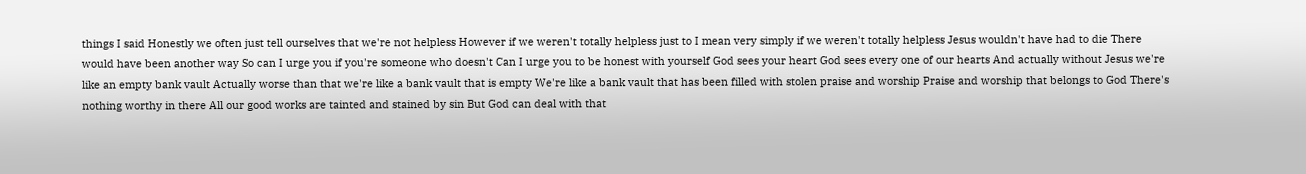things I said Honestly we often just tell ourselves that we're not helpless However if we weren't totally helpless just to I mean very simply if we weren't totally helpless Jesus wouldn't have had to die There would have been another way So can I urge you if you're someone who doesn't Can I urge you to be honest with yourself God sees your heart God sees every one of our hearts And actually without Jesus we're like an empty bank vault Actually worse than that we're like a bank vault that is empty We're like a bank vault that has been filled with stolen praise and worship Praise and worship that belongs to God There's nothing worthy in there All our good works are tainted and stained by sin But God can deal with that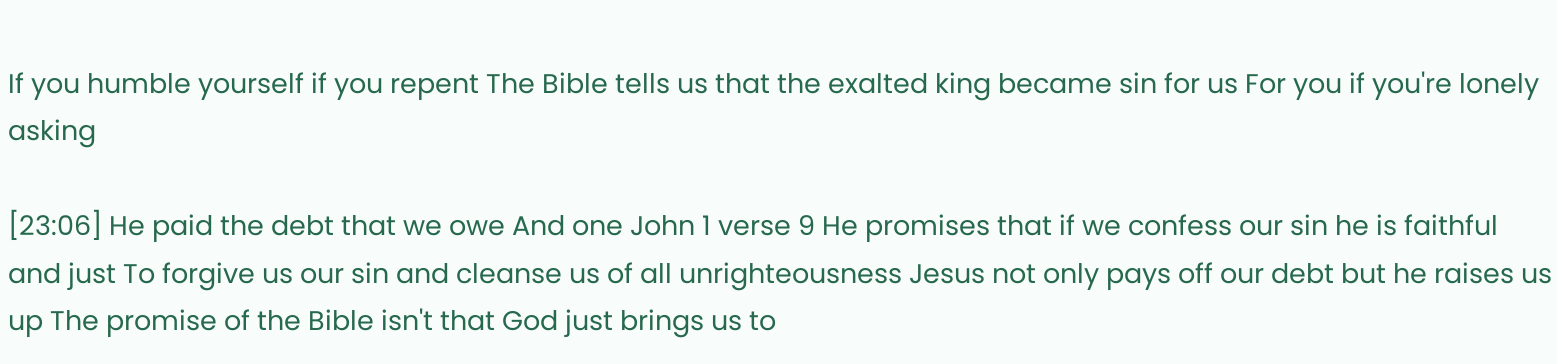If you humble yourself if you repent The Bible tells us that the exalted king became sin for us For you if you're lonely asking

[23:06] He paid the debt that we owe And one John 1 verse 9 He promises that if we confess our sin he is faithful and just To forgive us our sin and cleanse us of all unrighteousness Jesus not only pays off our debt but he raises us up The promise of the Bible isn't that God just brings us to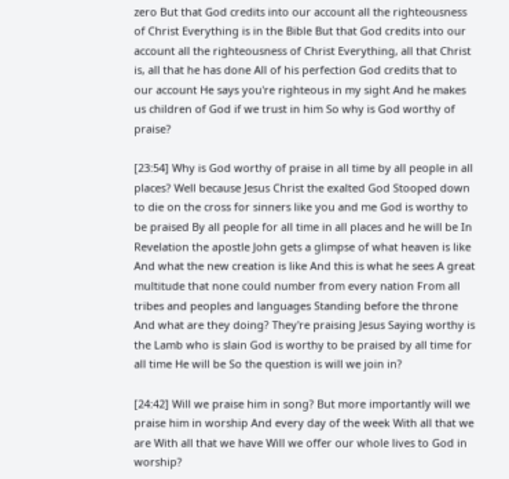zero But that God credits into our account all the righteousness of Christ Everything is in the Bible But that God credits into our account all the righteousness of Christ Everything, all that Christ is, all that he has done All of his perfection God credits that to our account He says you're righteous in my sight And he makes us children of God if we trust in him So why is God worthy of praise?

[23:54] Why is God worthy of praise in all time by all people in all places? Well because Jesus Christ the exalted God Stooped down to die on the cross for sinners like you and me God is worthy to be praised By all people for all time in all places and he will be In Revelation the apostle John gets a glimpse of what heaven is like And what the new creation is like And this is what he sees A great multitude that none could number from every nation From all tribes and peoples and languages Standing before the throne And what are they doing? They're praising Jesus Saying worthy is the Lamb who is slain God is worthy to be praised by all time for all time He will be So the question is will we join in?

[24:42] Will we praise him in song? But more importantly will we praise him in worship And every day of the week With all that we are With all that we have Will we offer our whole lives to God in worship?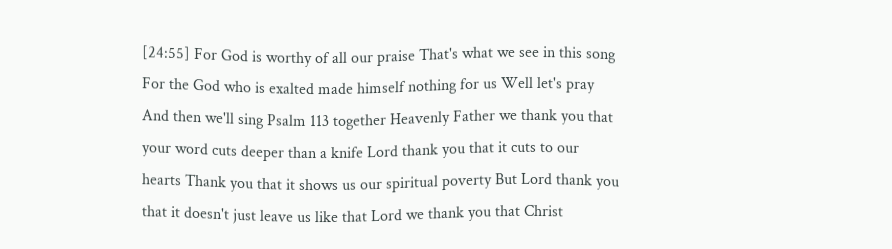[24:55] For God is worthy of all our praise That's what we see in this song For the God who is exalted made himself nothing for us Well let's pray And then we'll sing Psalm 113 together Heavenly Father we thank you that your word cuts deeper than a knife Lord thank you that it cuts to our hearts Thank you that it shows us our spiritual poverty But Lord thank you that it doesn't just leave us like that Lord we thank you that Christ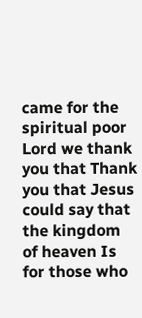came for the spiritual poor Lord we thank you that Thank you that Jesus could say that the kingdom of heaven Is for those who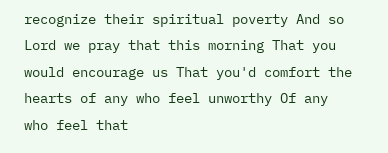recognize their spiritual poverty And so Lord we pray that this morning That you would encourage us That you'd comfort the hearts of any who feel unworthy Of any who feel that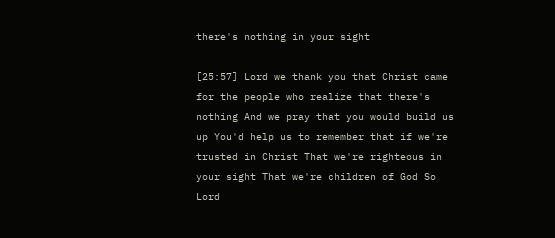there's nothing in your sight

[25:57] Lord we thank you that Christ came for the people who realize that there's nothing And we pray that you would build us up You'd help us to remember that if we're trusted in Christ That we're righteous in your sight That we're children of God So Lord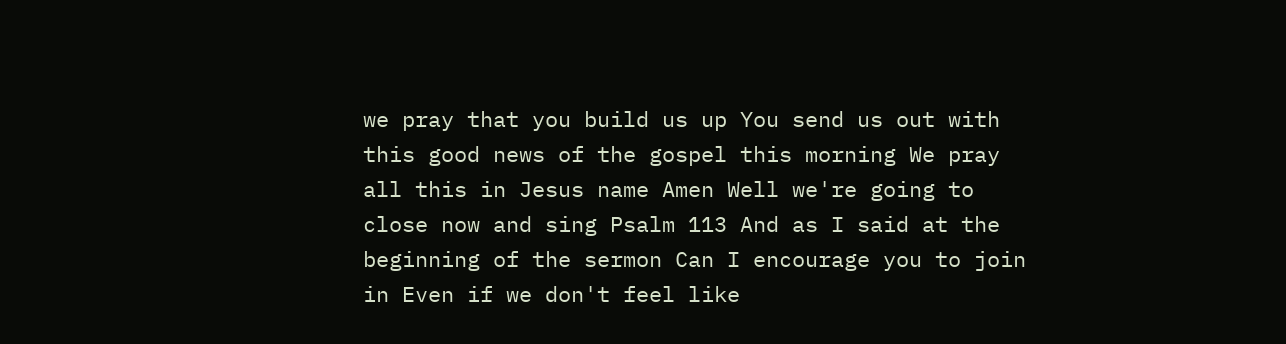we pray that you build us up You send us out with this good news of the gospel this morning We pray all this in Jesus name Amen Well we're going to close now and sing Psalm 113 And as I said at the beginning of the sermon Can I encourage you to join in Even if we don't feel like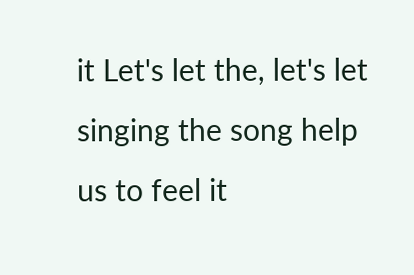it Let's let the, let's let singing the song help us to feel it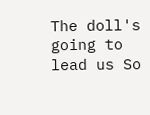The doll's going to lead us So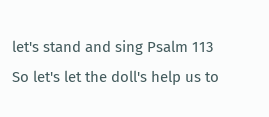let's stand and sing Psalm 113 So let's let the doll's help us to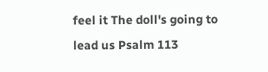feel it The doll's going to lead us Psalm 113